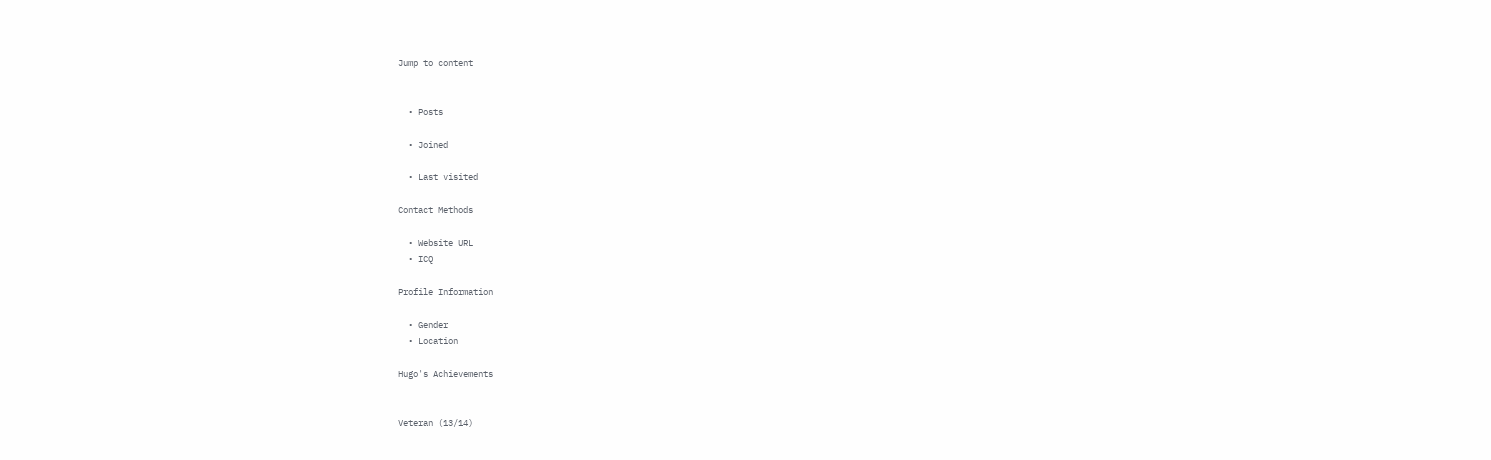Jump to content


  • Posts

  • Joined

  • Last visited

Contact Methods

  • Website URL
  • ICQ

Profile Information

  • Gender
  • Location

Hugo's Achievements


Veteran (13/14)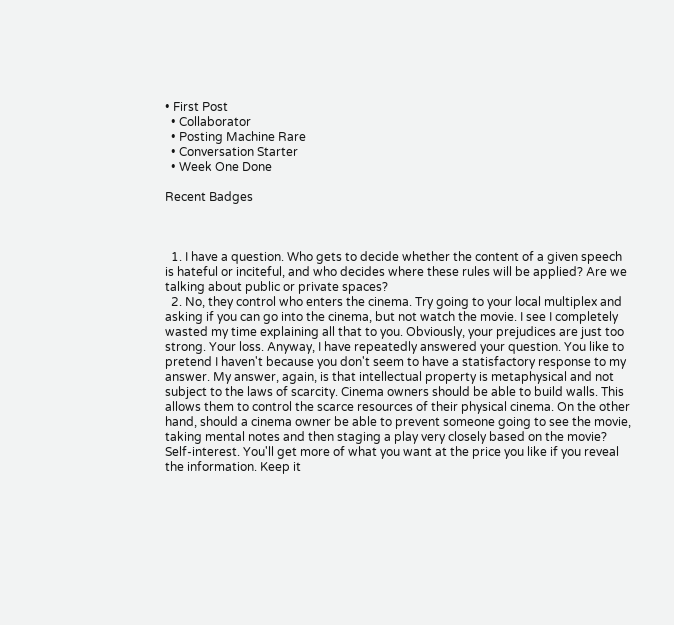• First Post
  • Collaborator
  • Posting Machine Rare
  • Conversation Starter
  • Week One Done

Recent Badges



  1. I have a question. Who gets to decide whether the content of a given speech is hateful or inciteful, and who decides where these rules will be applied? Are we talking about public or private spaces?
  2. No, they control who enters the cinema. Try going to your local multiplex and asking if you can go into the cinema, but not watch the movie. I see I completely wasted my time explaining all that to you. Obviously, your prejudices are just too strong. Your loss. Anyway, I have repeatedly answered your question. You like to pretend I haven't because you don't seem to have a statisfactory response to my answer. My answer, again, is that intellectual property is metaphysical and not subject to the laws of scarcity. Cinema owners should be able to build walls. This allows them to control the scarce resources of their physical cinema. On the other hand, should a cinema owner be able to prevent someone going to see the movie, taking mental notes and then staging a play very closely based on the movie? Self-interest. You'll get more of what you want at the price you like if you reveal the information. Keep it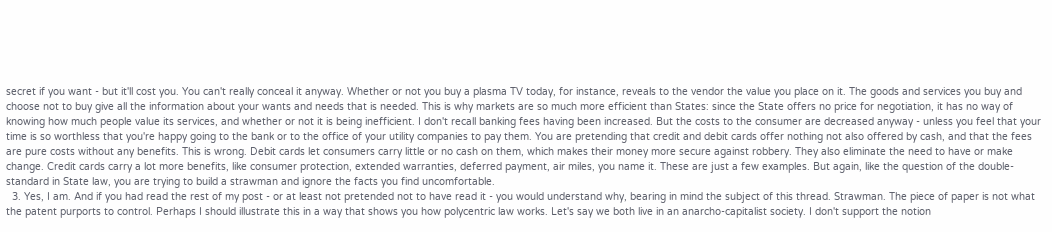secret if you want - but it'll cost you. You can't really conceal it anyway. Whether or not you buy a plasma TV today, for instance, reveals to the vendor the value you place on it. The goods and services you buy and choose not to buy give all the information about your wants and needs that is needed. This is why markets are so much more efficient than States: since the State offers no price for negotiation, it has no way of knowing how much people value its services, and whether or not it is being inefficient. I don't recall banking fees having been increased. But the costs to the consumer are decreased anyway - unless you feel that your time is so worthless that you're happy going to the bank or to the office of your utility companies to pay them. You are pretending that credit and debit cards offer nothing not also offered by cash, and that the fees are pure costs without any benefits. This is wrong. Debit cards let consumers carry little or no cash on them, which makes their money more secure against robbery. They also eliminate the need to have or make change. Credit cards carry a lot more benefits, like consumer protection, extended warranties, deferred payment, air miles, you name it. These are just a few examples. But again, like the question of the double-standard in State law, you are trying to build a strawman and ignore the facts you find uncomfortable.
  3. Yes, I am. And if you had read the rest of my post - or at least not pretended not to have read it - you would understand why, bearing in mind the subject of this thread. Strawman. The piece of paper is not what the patent purports to control. Perhaps I should illustrate this in a way that shows you how polycentric law works. Let's say we both live in an anarcho-capitalist society. I don't support the notion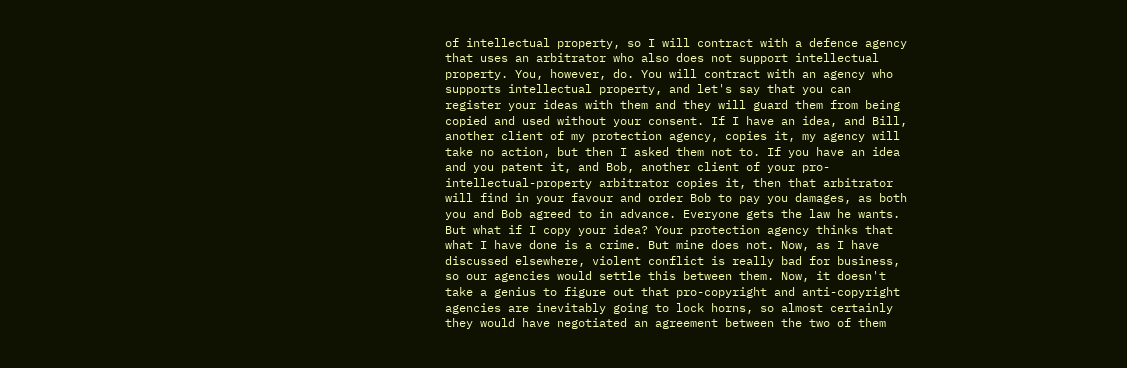of intellectual property, so I will contract with a defence agency that uses an arbitrator who also does not support intellectual property. You, however, do. You will contract with an agency who supports intellectual property, and let's say that you can register your ideas with them and they will guard them from being copied and used without your consent. If I have an idea, and Bill, another client of my protection agency, copies it, my agency will take no action, but then I asked them not to. If you have an idea and you patent it, and Bob, another client of your pro-intellectual-property arbitrator copies it, then that arbitrator will find in your favour and order Bob to pay you damages, as both you and Bob agreed to in advance. Everyone gets the law he wants. But what if I copy your idea? Your protection agency thinks that what I have done is a crime. But mine does not. Now, as I have discussed elsewhere, violent conflict is really bad for business, so our agencies would settle this between them. Now, it doesn't take a genius to figure out that pro-copyright and anti-copyright agencies are inevitably going to lock horns, so almost certainly they would have negotiated an agreement between the two of them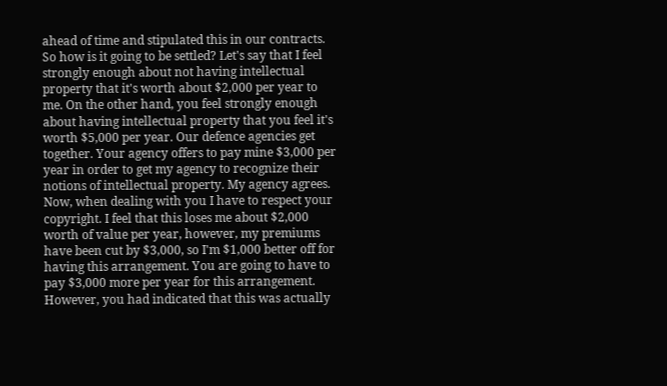ahead of time and stipulated this in our contracts. So how is it going to be settled? Let's say that I feel strongly enough about not having intellectual property that it's worth about $2,000 per year to me. On the other hand, you feel strongly enough about having intellectual property that you feel it's worth $5,000 per year. Our defence agencies get together. Your agency offers to pay mine $3,000 per year in order to get my agency to recognize their notions of intellectual property. My agency agrees. Now, when dealing with you I have to respect your copyright. I feel that this loses me about $2,000 worth of value per year, however, my premiums have been cut by $3,000, so I'm $1,000 better off for having this arrangement. You are going to have to pay $3,000 more per year for this arrangement. However, you had indicated that this was actually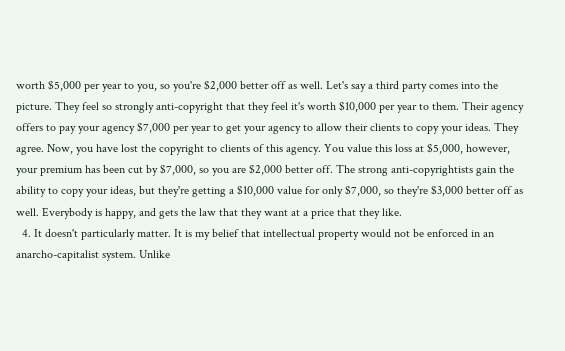worth $5,000 per year to you, so you're $2,000 better off as well. Let's say a third party comes into the picture. They feel so strongly anti-copyright that they feel it's worth $10,000 per year to them. Their agency offers to pay your agency $7,000 per year to get your agency to allow their clients to copy your ideas. They agree. Now, you have lost the copyright to clients of this agency. You value this loss at $5,000, however, your premium has been cut by $7,000, so you are $2,000 better off. The strong anti-copyrightists gain the ability to copy your ideas, but they're getting a $10,000 value for only $7,000, so they're $3,000 better off as well. Everybody is happy, and gets the law that they want at a price that they like.
  4. It doesn't particularly matter. It is my belief that intellectual property would not be enforced in an anarcho-capitalist system. Unlike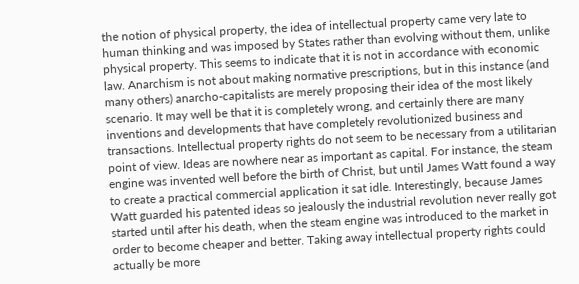the notion of physical property, the idea of intellectual property came very late to human thinking and was imposed by States rather than evolving without them, unlike physical property. This seems to indicate that it is not in accordance with economic law. Anarchism is not about making normative prescriptions, but in this instance (and many others) anarcho-capitalists are merely proposing their idea of the most likely scenario. It may well be that it is completely wrong, and certainly there are many inventions and developments that have completely revolutionized business and transactions. Intellectual property rights do not seem to be necessary from a utilitarian point of view. Ideas are nowhere near as important as capital. For instance, the steam engine was invented well before the birth of Christ, but until James Watt found a way to create a practical commercial application it sat idle. Interestingly, because James Watt guarded his patented ideas so jealously the industrial revolution never really got started until after his death, when the steam engine was introduced to the market in order to become cheaper and better. Taking away intellectual property rights could actually be more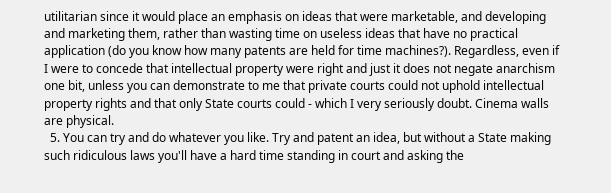utilitarian since it would place an emphasis on ideas that were marketable, and developing and marketing them, rather than wasting time on useless ideas that have no practical application (do you know how many patents are held for time machines?). Regardless, even if I were to concede that intellectual property were right and just it does not negate anarchism one bit, unless you can demonstrate to me that private courts could not uphold intellectual property rights and that only State courts could - which I very seriously doubt. Cinema walls are physical.
  5. You can try and do whatever you like. Try and patent an idea, but without a State making such ridiculous laws you'll have a hard time standing in court and asking the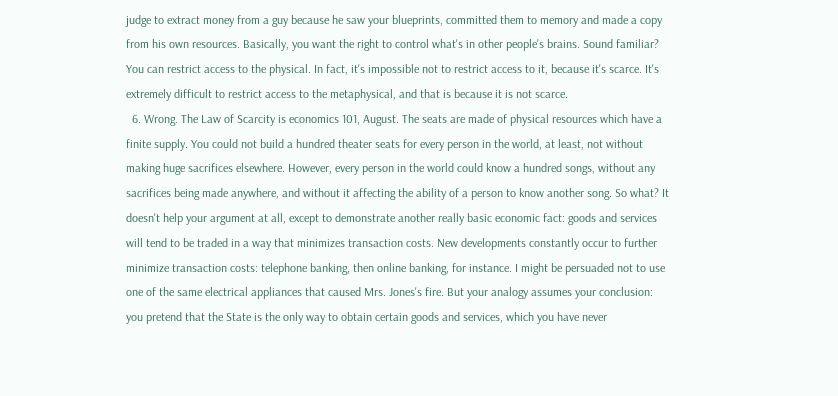judge to extract money from a guy because he saw your blueprints, committed them to memory and made a copy from his own resources. Basically, you want the right to control what's in other people's brains. Sound familiar? You can restrict access to the physical. In fact, it's impossible not to restrict access to it, because it's scarce. It's extremely difficult to restrict access to the metaphysical, and that is because it is not scarce.
  6. Wrong. The Law of Scarcity is economics 101, August. The seats are made of physical resources which have a finite supply. You could not build a hundred theater seats for every person in the world, at least, not without making huge sacrifices elsewhere. However, every person in the world could know a hundred songs, without any sacrifices being made anywhere, and without it affecting the ability of a person to know another song. So what? It doesn't help your argument at all, except to demonstrate another really basic economic fact: goods and services will tend to be traded in a way that minimizes transaction costs. New developments constantly occur to further minimize transaction costs: telephone banking, then online banking, for instance. I might be persuaded not to use one of the same electrical appliances that caused Mrs. Jones's fire. But your analogy assumes your conclusion: you pretend that the State is the only way to obtain certain goods and services, which you have never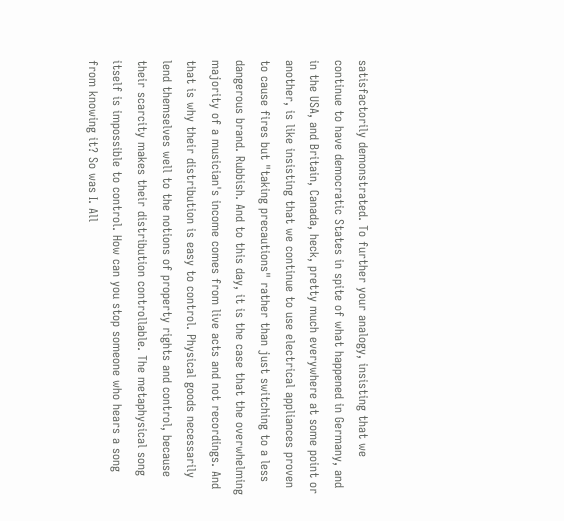satisfactorily demonstrated. To further your analogy, insisting that we continue to have democratic States in spite of what happened in Germany, and in the USA, and Britain, Canada, heck, pretty much everywhere at some point or another, is like insisting that we continue to use electrical appliances proven to cause fires but "taking precautions" rather than just switching to a less dangerous brand. Rubbish. And to this day, it is the case that the overwhelming majority of a musician's income comes from live acts and not recordings. And that is why their distribution is easy to control. Physical goods necessarily lend themselves well to the notions of property rights and control, because their scarcity makes their distribution controllable. The metaphysical song itself is impossible to control. How can you stop someone who hears a song from knowing it? So was I. All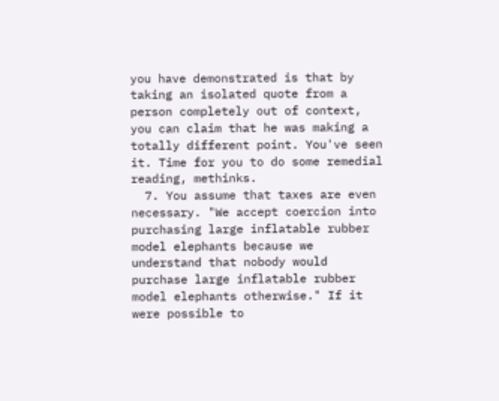you have demonstrated is that by taking an isolated quote from a person completely out of context, you can claim that he was making a totally different point. You've seen it. Time for you to do some remedial reading, methinks.
  7. You assume that taxes are even necessary. "We accept coercion into purchasing large inflatable rubber model elephants because we understand that nobody would purchase large inflatable rubber model elephants otherwise." If it were possible to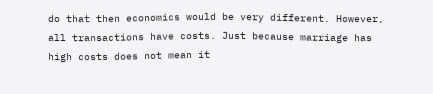do that then economics would be very different. However, all transactions have costs. Just because marriage has high costs does not mean it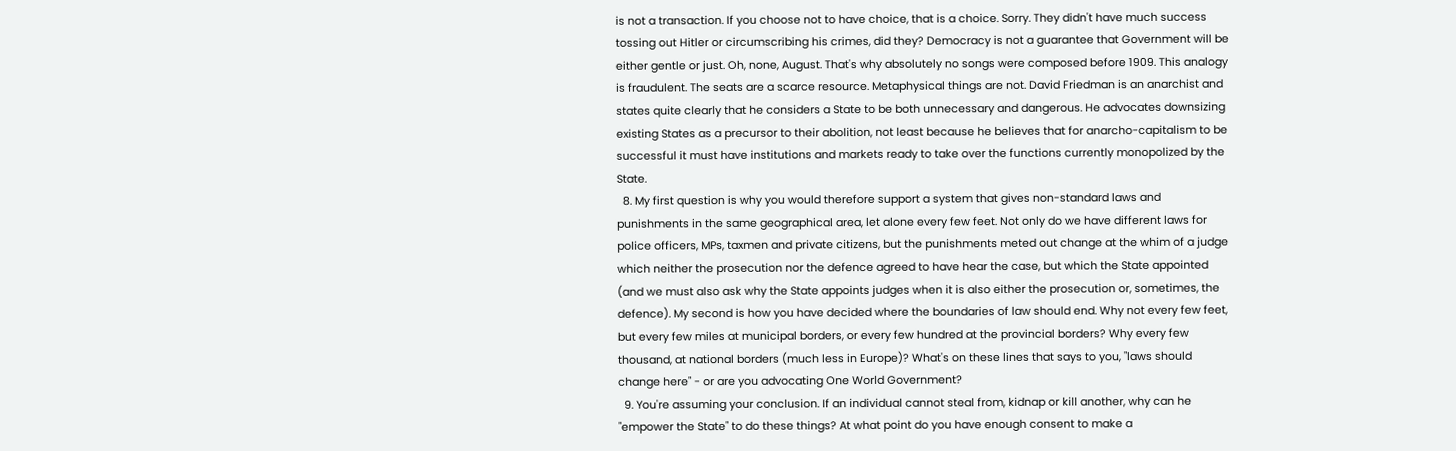is not a transaction. If you choose not to have choice, that is a choice. Sorry. They didn't have much success tossing out Hitler or circumscribing his crimes, did they? Democracy is not a guarantee that Government will be either gentle or just. Oh, none, August. That's why absolutely no songs were composed before 1909. This analogy is fraudulent. The seats are a scarce resource. Metaphysical things are not. David Friedman is an anarchist and states quite clearly that he considers a State to be both unnecessary and dangerous. He advocates downsizing existing States as a precursor to their abolition, not least because he believes that for anarcho-capitalism to be successful it must have institutions and markets ready to take over the functions currently monopolized by the State.
  8. My first question is why you would therefore support a system that gives non-standard laws and punishments in the same geographical area, let alone every few feet. Not only do we have different laws for police officers, MPs, taxmen and private citizens, but the punishments meted out change at the whim of a judge which neither the prosecution nor the defence agreed to have hear the case, but which the State appointed (and we must also ask why the State appoints judges when it is also either the prosecution or, sometimes, the defence). My second is how you have decided where the boundaries of law should end. Why not every few feet, but every few miles at municipal borders, or every few hundred at the provincial borders? Why every few thousand, at national borders (much less in Europe)? What's on these lines that says to you, "laws should change here" - or are you advocating One World Government?
  9. You're assuming your conclusion. If an individual cannot steal from, kidnap or kill another, why can he "empower the State" to do these things? At what point do you have enough consent to make a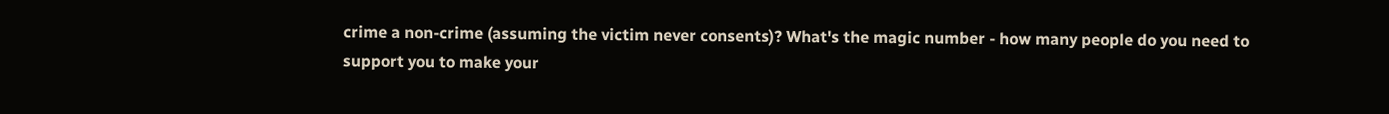crime a non-crime (assuming the victim never consents)? What's the magic number - how many people do you need to support you to make your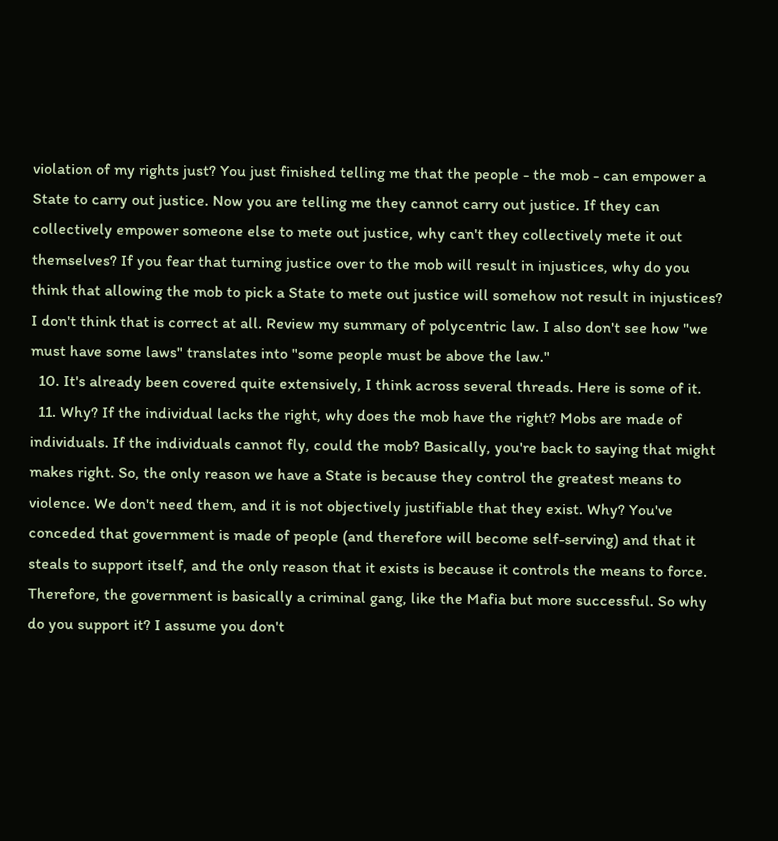violation of my rights just? You just finished telling me that the people - the mob - can empower a State to carry out justice. Now you are telling me they cannot carry out justice. If they can collectively empower someone else to mete out justice, why can't they collectively mete it out themselves? If you fear that turning justice over to the mob will result in injustices, why do you think that allowing the mob to pick a State to mete out justice will somehow not result in injustices? I don't think that is correct at all. Review my summary of polycentric law. I also don't see how "we must have some laws" translates into "some people must be above the law."
  10. It's already been covered quite extensively, I think across several threads. Here is some of it.
  11. Why? If the individual lacks the right, why does the mob have the right? Mobs are made of individuals. If the individuals cannot fly, could the mob? Basically, you're back to saying that might makes right. So, the only reason we have a State is because they control the greatest means to violence. We don't need them, and it is not objectively justifiable that they exist. Why? You've conceded that government is made of people (and therefore will become self-serving) and that it steals to support itself, and the only reason that it exists is because it controls the means to force. Therefore, the government is basically a criminal gang, like the Mafia but more successful. So why do you support it? I assume you don't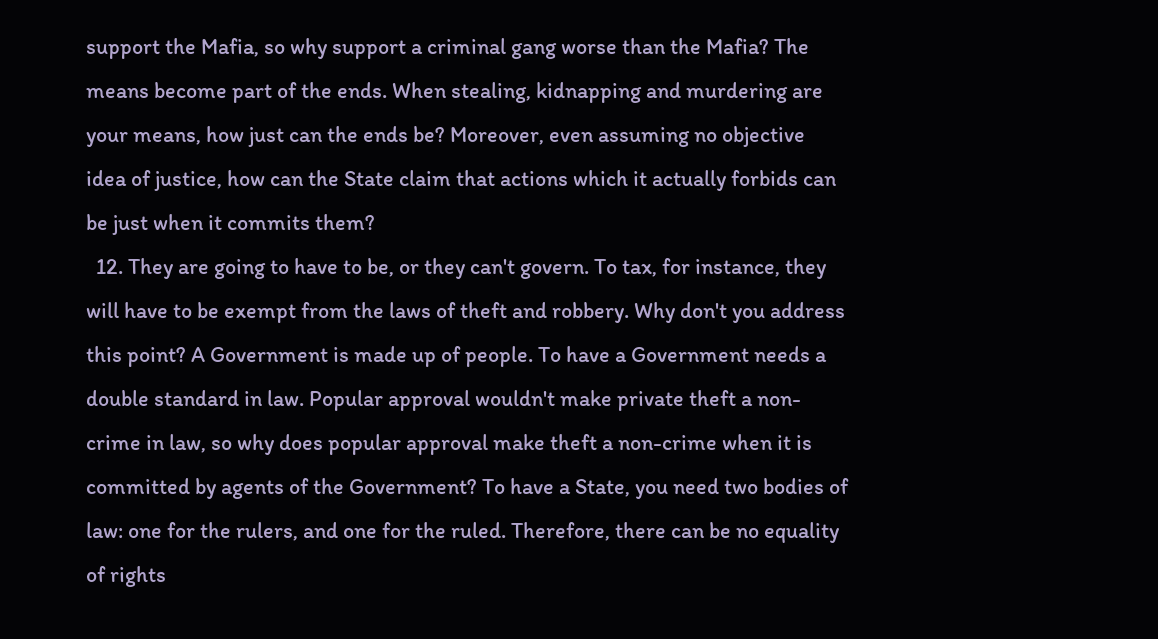support the Mafia, so why support a criminal gang worse than the Mafia? The means become part of the ends. When stealing, kidnapping and murdering are your means, how just can the ends be? Moreover, even assuming no objective idea of justice, how can the State claim that actions which it actually forbids can be just when it commits them?
  12. They are going to have to be, or they can't govern. To tax, for instance, they will have to be exempt from the laws of theft and robbery. Why don't you address this point? A Government is made up of people. To have a Government needs a double standard in law. Popular approval wouldn't make private theft a non-crime in law, so why does popular approval make theft a non-crime when it is committed by agents of the Government? To have a State, you need two bodies of law: one for the rulers, and one for the ruled. Therefore, there can be no equality of rights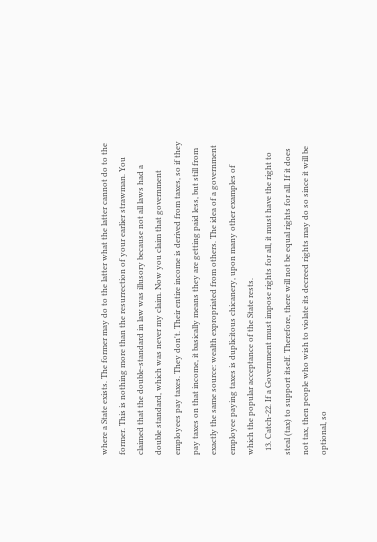where a State exists. The former may do to the latter what the latter cannot do to the former. This is nothing more than the resurrection of your earlier strawman. You claimed that the double-standard in law was illusory because not all laws had a double standard, which was never my claim. Now you claim that government employees pay taxes. They don't. Their entire income is derived from taxes, so if they pay taxes on that income, it basically means they are getting paid less, but still from exactly the same source: wealth expropriated from others. The idea of a government employee paying taxes is duplicitous chicanery, upon many other examples of which the popular acceptance of the State rests.
  13. Catch-22. If a Government must impose rights for all, it must have the right to steal (tax) to support itself. Therefore, there will not be equal rights for all. If it does not tax, then people who wish to violate its decreed rights may do so since it will be optional, so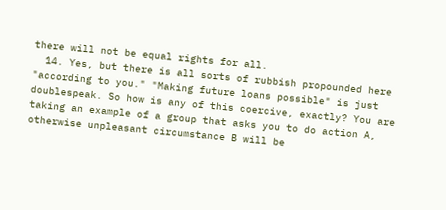there will not be equal rights for all.
  14. Yes, but there is all sorts of rubbish propounded here "according to you." "Making future loans possible" is just doublespeak. So how is any of this coercive, exactly? You are taking an example of a group that asks you to do action A, otherwise unpleasant circumstance B will be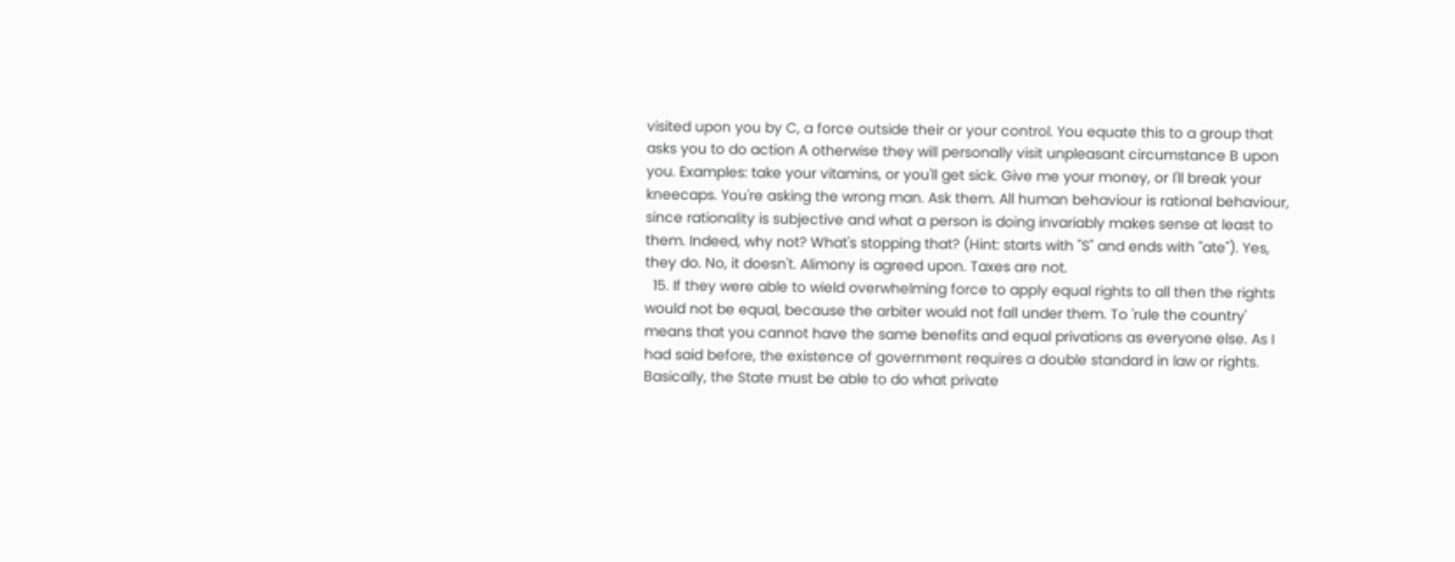visited upon you by C, a force outside their or your control. You equate this to a group that asks you to do action A otherwise they will personally visit unpleasant circumstance B upon you. Examples: take your vitamins, or you'll get sick. Give me your money, or I'll break your kneecaps. You're asking the wrong man. Ask them. All human behaviour is rational behaviour, since rationality is subjective and what a person is doing invariably makes sense at least to them. Indeed, why not? What's stopping that? (Hint: starts with "S" and ends with "ate"). Yes, they do. No, it doesn't. Alimony is agreed upon. Taxes are not.
  15. If they were able to wield overwhelming force to apply equal rights to all then the rights would not be equal, because the arbiter would not fall under them. To 'rule the country' means that you cannot have the same benefits and equal privations as everyone else. As I had said before, the existence of government requires a double standard in law or rights. Basically, the State must be able to do what private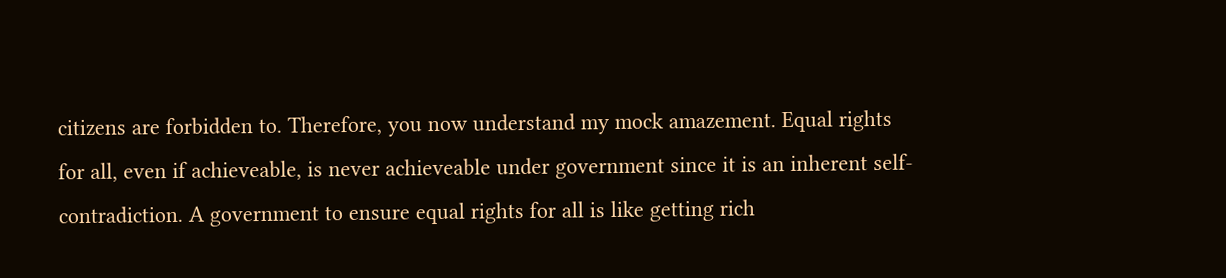citizens are forbidden to. Therefore, you now understand my mock amazement. Equal rights for all, even if achieveable, is never achieveable under government since it is an inherent self-contradiction. A government to ensure equal rights for all is like getting rich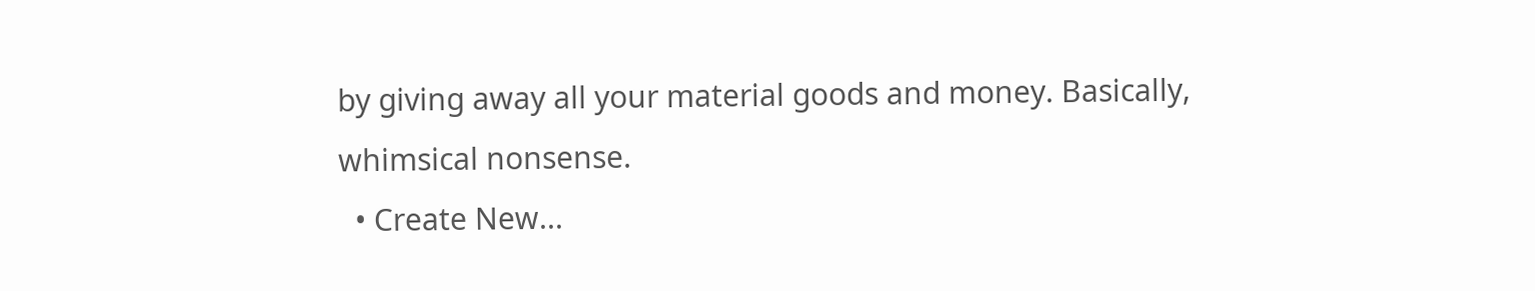by giving away all your material goods and money. Basically, whimsical nonsense.
  • Create New...